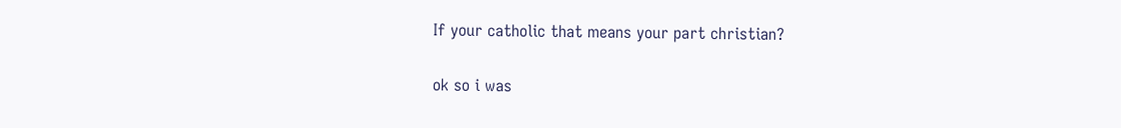If your catholic that means your part christian?

ok so i was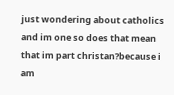just wondering about catholics and im one so does that mean that im part christan?because i am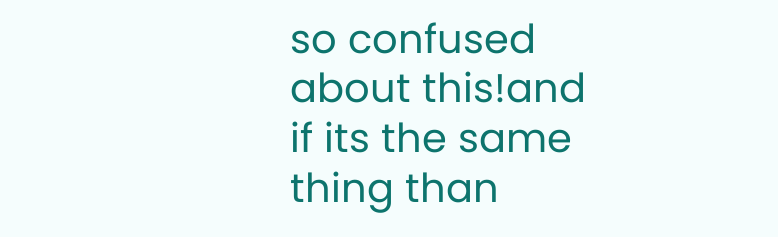so confused about this!and if its the same thing than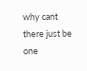why cant there just be one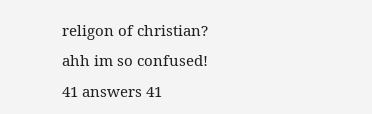religon of christian?
ahh im so confused!
41 answers 41